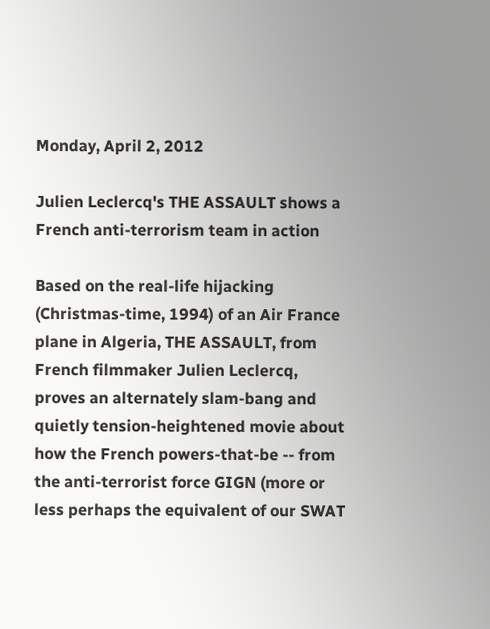Monday, April 2, 2012

Julien Leclercq's THE ASSAULT shows a French anti-terrorism team in action

Based on the real-life hijacking (Christmas-time, 1994) of an Air France plane in Algeria, THE ASSAULT, from French filmmaker Julien Leclercq, proves an alternately slam-bang and quietly tension-heightened movie about how the French powers-that-be -- from the anti-terrorist force GIGN (more or less perhaps the equivalent of our SWAT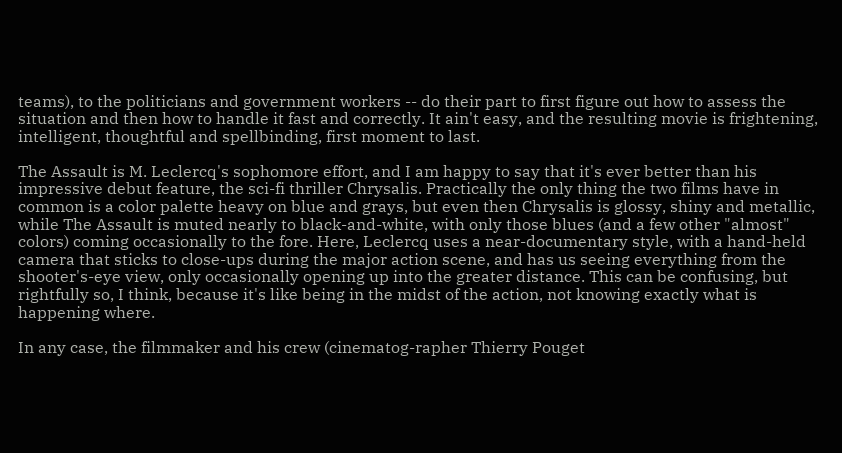teams), to the politicians and government workers -- do their part to first figure out how to assess the situation and then how to handle it fast and correctly. It ain't easy, and the resulting movie is frightening, intelligent, thoughtful and spellbinding, first moment to last.

The Assault is M. Leclercq's sophomore effort, and I am happy to say that it's ever better than his impressive debut feature, the sci-fi thriller Chrysalis. Practically the only thing the two films have in common is a color palette heavy on blue and grays, but even then Chrysalis is glossy, shiny and metallic, while The Assault is muted nearly to black-and-white, with only those blues (and a few other "almost" colors) coming occasionally to the fore. Here, Leclercq uses a near-documentary style, with a hand-held camera that sticks to close-ups during the major action scene, and has us seeing everything from the shooter's-eye view, only occasionally opening up into the greater distance. This can be confusing, but rightfully so, I think, because it's like being in the midst of the action, not knowing exactly what is happening where.

In any case, the filmmaker and his crew (cinematog-rapher Thierry Pouget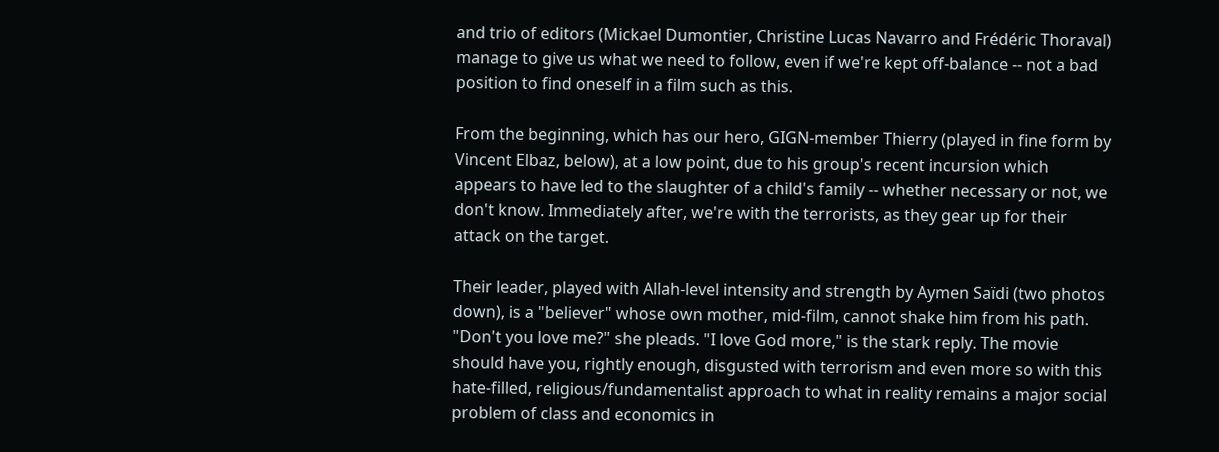and trio of editors (Mickael Dumontier, Christine Lucas Navarro and Frédéric Thoraval) manage to give us what we need to follow, even if we're kept off-balance -- not a bad position to find oneself in a film such as this.

From the beginning, which has our hero, GIGN-member Thierry (played in fine form by Vincent Elbaz, below), at a low point, due to his group's recent incursion which appears to have led to the slaughter of a child's family -- whether necessary or not, we don't know. Immediately after, we're with the terrorists, as they gear up for their attack on the target.

Their leader, played with Allah-level intensity and strength by Aymen Saïdi (two photos down), is a "believer" whose own mother, mid-film, cannot shake him from his path. "Don't you love me?" she pleads. "I love God more," is the stark reply. The movie should have you, rightly enough, disgusted with terrorism and even more so with this hate-filled, religious/fundamentalist approach to what in reality remains a major social problem of class and economics in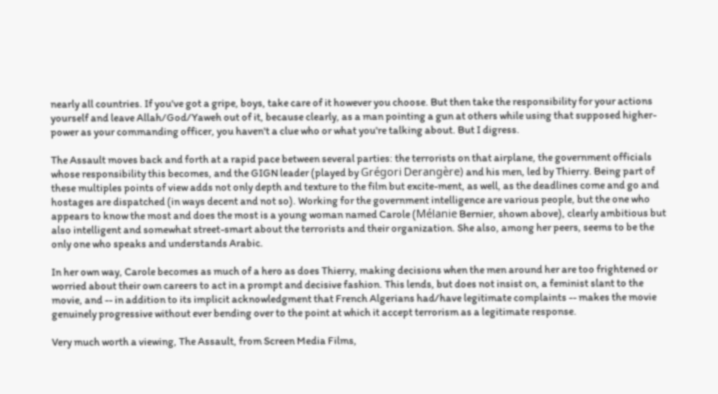nearly all countries. If you've got a gripe, boys, take care of it however you choose. But then take the responsibility for your actions yourself and leave Allah/God/Yaweh out of it, because clearly, as a man pointing a gun at others while using that supposed higher-power as your commanding officer, you haven't a clue who or what you're talking about. But I digress.

The Assault moves back and forth at a rapid pace between several parties: the terrorists on that airplane, the government officials whose responsibility this becomes, and the GIGN leader (played by Grégori Derangère) and his men, led by Thierry. Being part of these multiples points of view adds not only depth and texture to the film but excite-ment, as well, as the deadlines come and go and hostages are dispatched (in ways decent and not so). Working for the government intelligence are various people, but the one who appears to know the most and does the most is a young woman named Carole (Mélanie Bernier, shown above), clearly ambitious but also intelligent and somewhat street-smart about the terrorists and their organization. She also, among her peers, seems to be the only one who speaks and understands Arabic.

In her own way, Carole becomes as much of a hero as does Thierry, making decisions when the men around her are too frightened or worried about their own careers to act in a prompt and decisive fashion. This lends, but does not insist on, a feminist slant to the movie, and -- in addition to its implicit acknowledgment that French Algerians had/have legitimate complaints -- makes the movie genuinely progressive without ever bending over to the point at which it accept terrorism as a legitimate response.

Very much worth a viewing, The Assault, from Screen Media Films,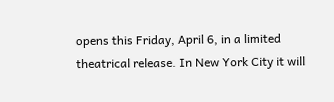opens this Friday, April 6, in a limited theatrical release. In New York City it will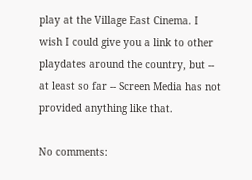play at the Village East Cinema. I wish I could give you a link to other playdates around the country, but -- at least so far -- Screen Media has not provided anything like that.

No comments: